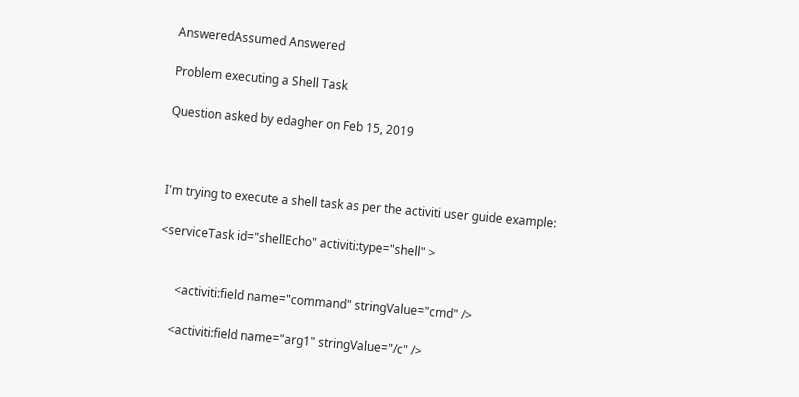AnsweredAssumed Answered

Problem executing a Shell Task

Question asked by edagher on Feb 15, 2019



I'm trying to execute a shell task as per the activiti user guide example:

<serviceTask id="shellEcho" activiti:type="shell" >


      <activiti:field name="command" stringValue="cmd" />

     <activiti:field name="arg1" stringValue="/c" />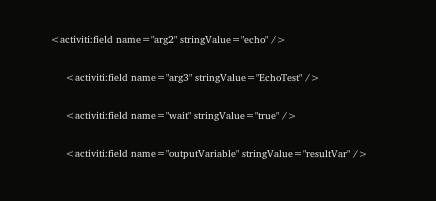<activiti:field name="arg2" stringValue="echo" />

     <activiti:field name="arg3" stringValue="EchoTest" />

     <activiti:field name="wait" stringValue="true" />

     <activiti:field name="outputVariable" stringValue="resultVar" />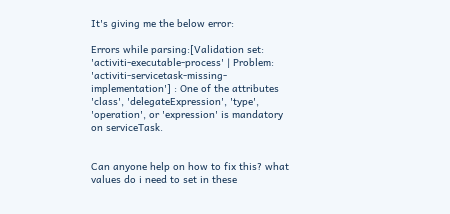It's giving me the below error:

Errors while parsing:[Validation set: 'activiti-executable-process' | Problem: 'activiti-servicetask-missing-implementation'] : One of the attributes 'class', 'delegateExpression', 'type', 'operation', or 'expression' is mandatory on serviceTask.


Can anyone help on how to fix this? what values do i need to set in these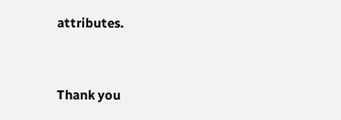attributes.


Thank you